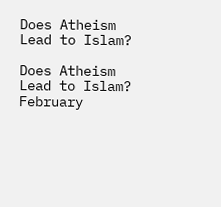Does Atheism Lead to Islam?

Does Atheism Lead to Islam? February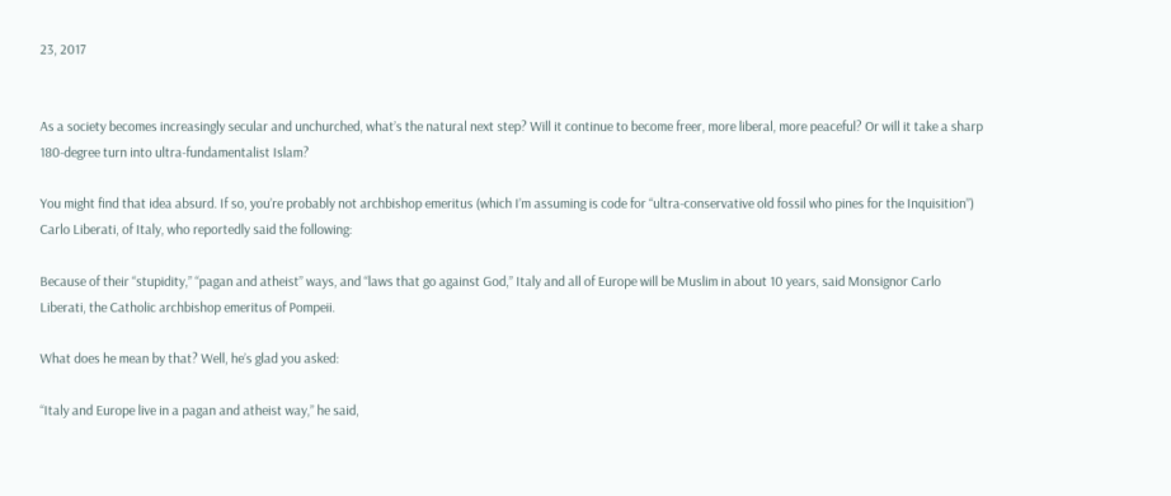23, 2017


As a society becomes increasingly secular and unchurched, what’s the natural next step? Will it continue to become freer, more liberal, more peaceful? Or will it take a sharp 180-degree turn into ultra-fundamentalist Islam?

You might find that idea absurd. If so, you’re probably not archbishop emeritus (which I’m assuming is code for “ultra-conservative old fossil who pines for the Inquisition”) Carlo Liberati, of Italy, who reportedly said the following:

Because of their “stupidity,” “pagan and atheist” ways, and “laws that go against God,” Italy and all of Europe will be Muslim in about 10 years, said Monsignor Carlo Liberati, the Catholic archbishop emeritus of Pompeii.

What does he mean by that? Well, he’s glad you asked:

“Italy and Europe live in a pagan and atheist way,” he said,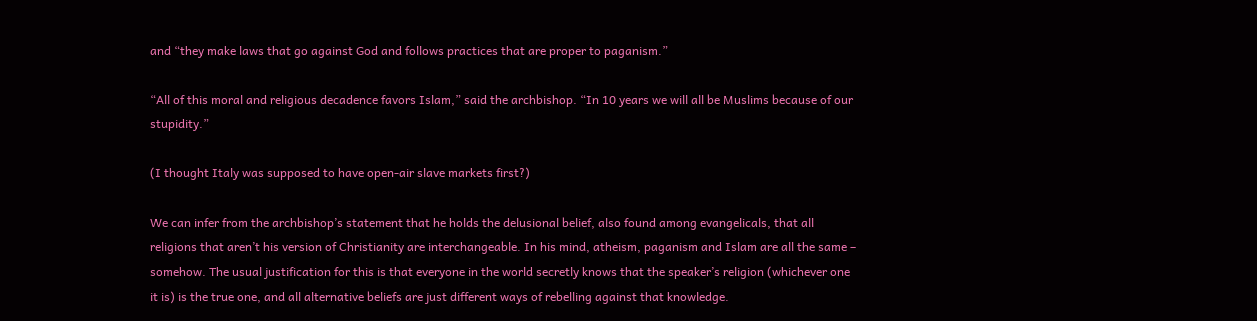and “they make laws that go against God and follows practices that are proper to paganism.”

“All of this moral and religious decadence favors Islam,” said the archbishop. “In 10 years we will all be Muslims because of our stupidity.”

(I thought Italy was supposed to have open-air slave markets first?)

We can infer from the archbishop’s statement that he holds the delusional belief, also found among evangelicals, that all religions that aren’t his version of Christianity are interchangeable. In his mind, atheism, paganism and Islam are all the same – somehow. The usual justification for this is that everyone in the world secretly knows that the speaker’s religion (whichever one it is) is the true one, and all alternative beliefs are just different ways of rebelling against that knowledge.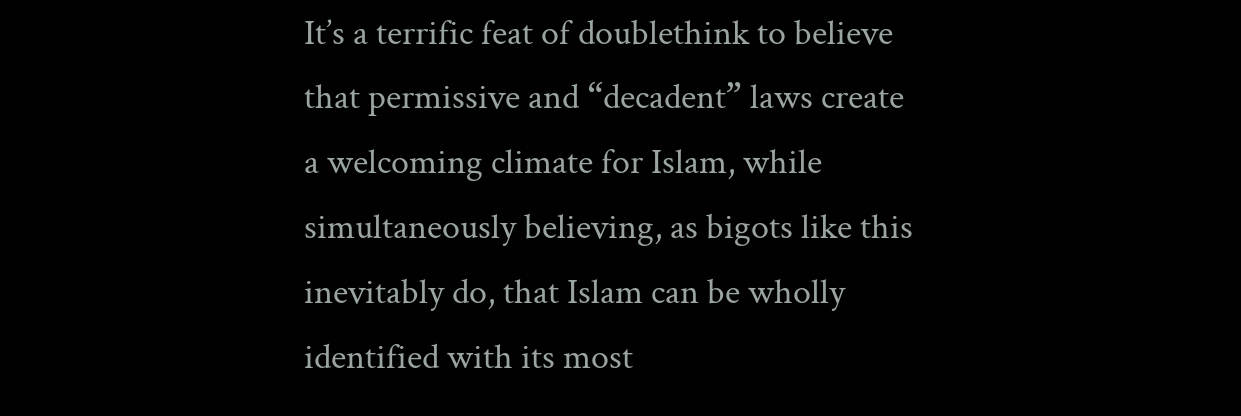It’s a terrific feat of doublethink to believe that permissive and “decadent” laws create a welcoming climate for Islam, while simultaneously believing, as bigots like this inevitably do, that Islam can be wholly identified with its most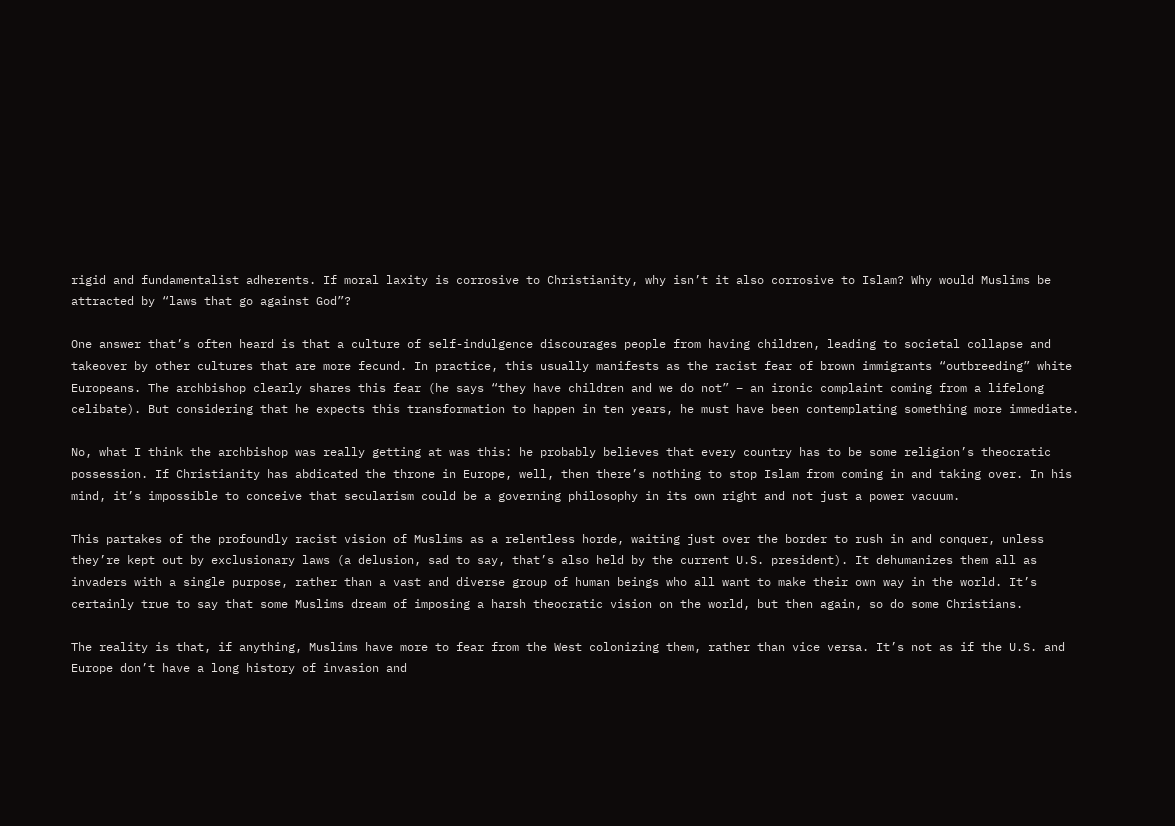rigid and fundamentalist adherents. If moral laxity is corrosive to Christianity, why isn’t it also corrosive to Islam? Why would Muslims be attracted by “laws that go against God”?

One answer that’s often heard is that a culture of self-indulgence discourages people from having children, leading to societal collapse and takeover by other cultures that are more fecund. In practice, this usually manifests as the racist fear of brown immigrants “outbreeding” white Europeans. The archbishop clearly shares this fear (he says “they have children and we do not” – an ironic complaint coming from a lifelong celibate). But considering that he expects this transformation to happen in ten years, he must have been contemplating something more immediate.

No, what I think the archbishop was really getting at was this: he probably believes that every country has to be some religion’s theocratic possession. If Christianity has abdicated the throne in Europe, well, then there’s nothing to stop Islam from coming in and taking over. In his mind, it’s impossible to conceive that secularism could be a governing philosophy in its own right and not just a power vacuum.

This partakes of the profoundly racist vision of Muslims as a relentless horde, waiting just over the border to rush in and conquer, unless they’re kept out by exclusionary laws (a delusion, sad to say, that’s also held by the current U.S. president). It dehumanizes them all as invaders with a single purpose, rather than a vast and diverse group of human beings who all want to make their own way in the world. It’s certainly true to say that some Muslims dream of imposing a harsh theocratic vision on the world, but then again, so do some Christians.

The reality is that, if anything, Muslims have more to fear from the West colonizing them, rather than vice versa. It’s not as if the U.S. and Europe don’t have a long history of invasion and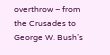overthrow – from the Crusades to George W. Bush’s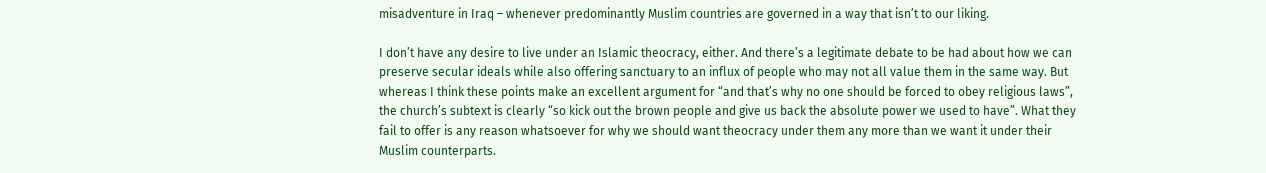misadventure in Iraq – whenever predominantly Muslim countries are governed in a way that isn’t to our liking.

I don’t have any desire to live under an Islamic theocracy, either. And there’s a legitimate debate to be had about how we can preserve secular ideals while also offering sanctuary to an influx of people who may not all value them in the same way. But whereas I think these points make an excellent argument for “and that’s why no one should be forced to obey religious laws”, the church’s subtext is clearly “so kick out the brown people and give us back the absolute power we used to have”. What they fail to offer is any reason whatsoever for why we should want theocracy under them any more than we want it under their Muslim counterparts.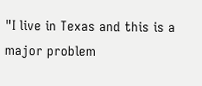"I live in Texas and this is a major problem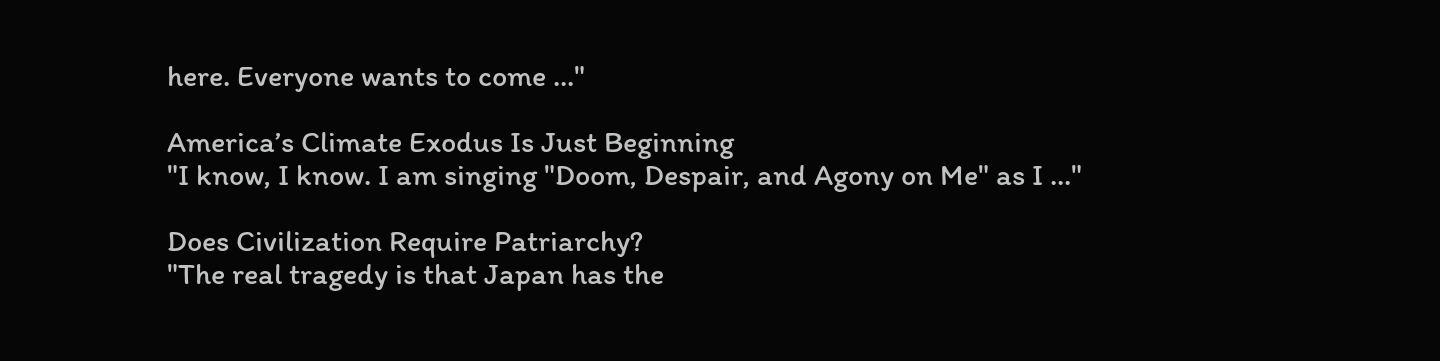here. Everyone wants to come ..."

America’s Climate Exodus Is Just Beginning
"I know, I know. I am singing "Doom, Despair, and Agony on Me" as I ..."

Does Civilization Require Patriarchy?
"The real tragedy is that Japan has the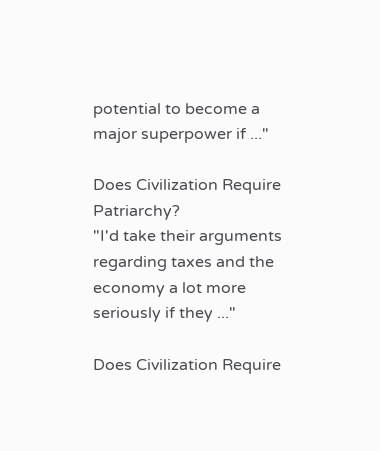potential to become a major superpower if ..."

Does Civilization Require Patriarchy?
"I'd take their arguments regarding taxes and the economy a lot more seriously if they ..."

Does Civilization Require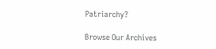Patriarchy?

Browse Our Archives